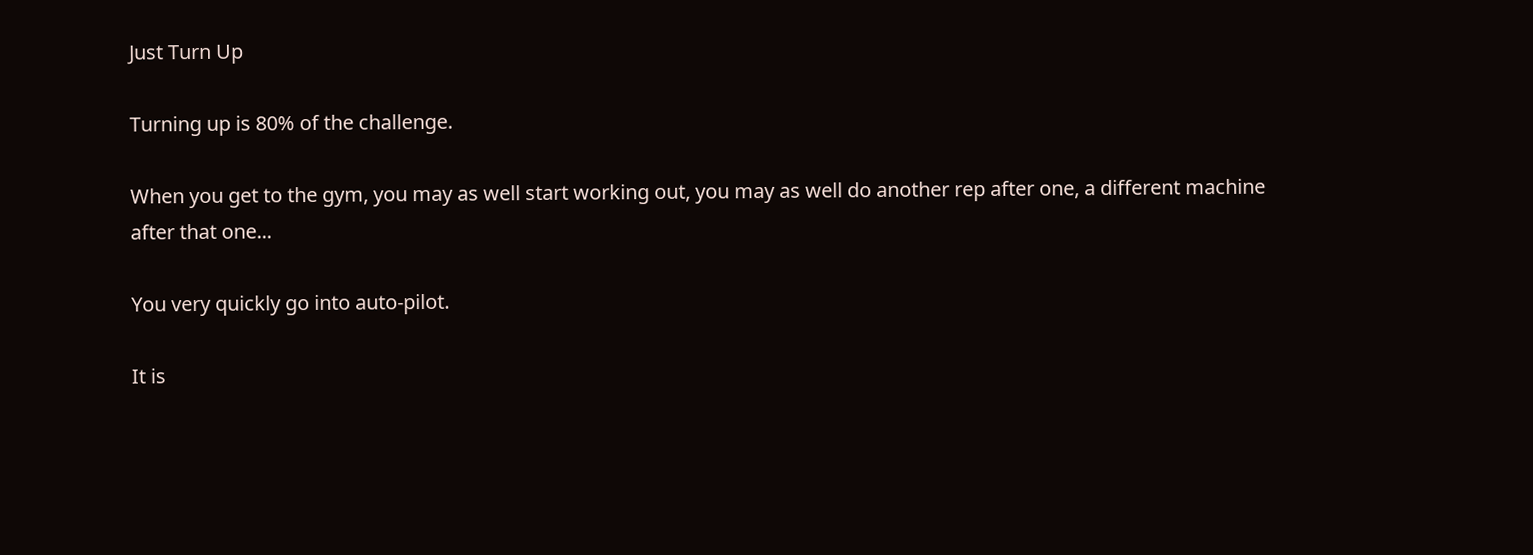Just Turn Up

Turning up is 80% of the challenge.

When you get to the gym, you may as well start working out, you may as well do another rep after one, a different machine after that one...

You very quickly go into auto-pilot.

It is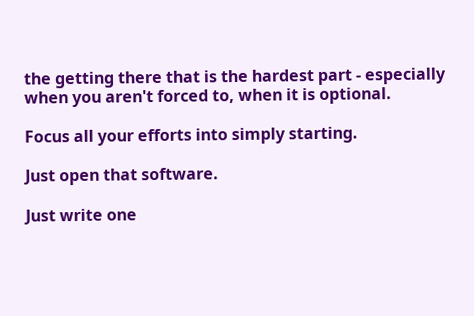the getting there that is the hardest part - especially when you aren't forced to, when it is optional.

Focus all your efforts into simply starting.

Just open that software.

Just write one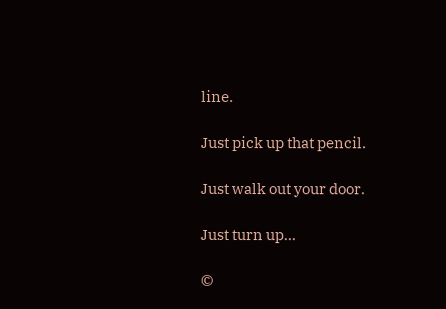line.

Just pick up that pencil.

Just walk out your door.

Just turn up...

©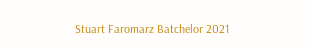Stuart Faromarz Batchelor 2021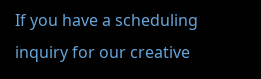If you have a scheduling inquiry for our creative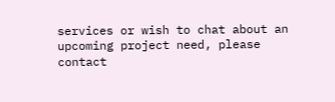services or wish to chat about an upcoming project need, please contact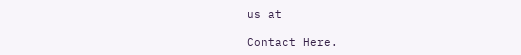us at

Contact Here.